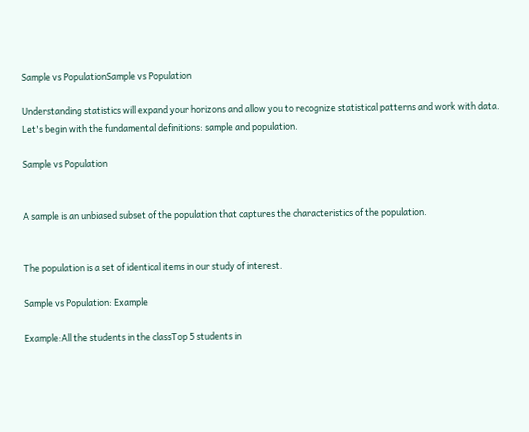Sample vs PopulationSample vs Population

Understanding statistics will expand your horizons and allow you to recognize statistical patterns and work with data. Let's begin with the fundamental definitions: sample and population.

Sample vs Population


A sample is an unbiased subset of the population that captures the characteristics of the population.


The population is a set of identical items in our study of interest.

Sample vs Population: Example

Example:All the students in the classTop 5 students in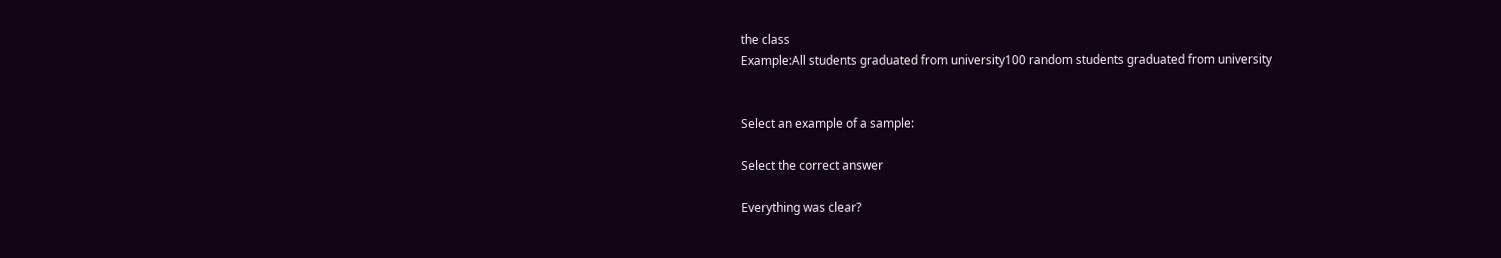the class
Example:All students graduated from university100 random students graduated from university


Select an example of a sample:

Select the correct answer

Everything was clear?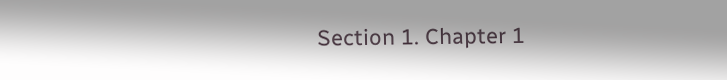Section 1. Chapter 1